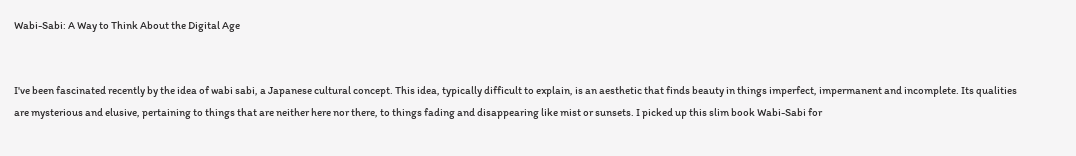Wabi-Sabi: A Way to Think About the Digital Age


I've been fascinated recently by the idea of wabi sabi, a Japanese cultural concept. This idea, typically difficult to explain, is an aesthetic that finds beauty in things imperfect, impermanent and incomplete. Its qualities are mysterious and elusive, pertaining to things that are neither here nor there, to things fading and disappearing like mist or sunsets. I picked up this slim book Wabi-Sabi for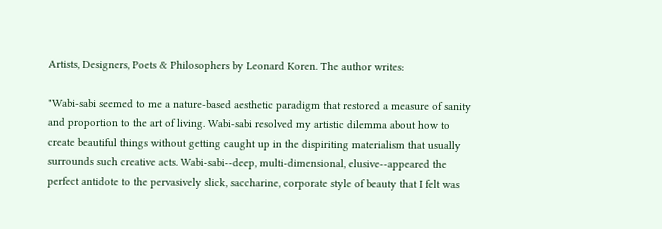Artists, Designers, Poets & Philosophers by Leonard Koren. The author writes:

"Wabi-sabi seemed to me a nature-based aesthetic paradigm that restored a measure of sanity and proportion to the art of living. Wabi-sabi resolved my artistic dilemma about how to create beautiful things without getting caught up in the dispiriting materialism that usually surrounds such creative acts. Wabi-sabi--deep, multi-dimensional, elusive--appeared the perfect antidote to the pervasively slick, saccharine, corporate style of beauty that I felt was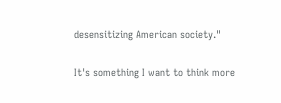desensitizing American society."

It's something I want to think more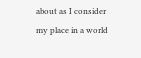about as I consider my place in a world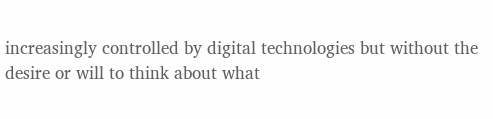increasingly controlled by digital technologies but without the desire or will to think about what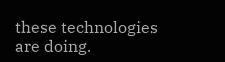these technologies are doing.